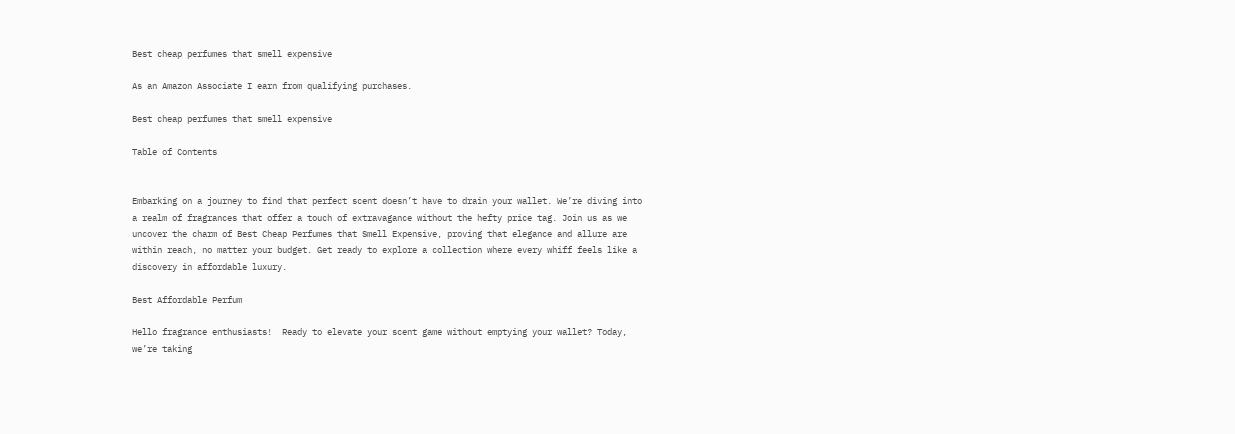Best cheap perfumes that smell expensive

As an Amazon Associate I earn from qualifying purchases.

Best cheap perfumes that smell expensive

Table of Contents


Embarking on a journey to find that perfect scent doesn’t have to drain your wallet. We’re diving into a realm of fragrances that offer a touch of extravagance without the hefty price tag. Join us as we uncover the charm of Best Cheap Perfumes that Smell Expensive, proving that elegance and allure are within reach, no matter your budget. Get ready to explore a collection where every whiff feels like a discovery in affordable luxury.

Best Affordable Perfum

Hello fragrance enthusiasts!  Ready to elevate your scent game without emptying your wallet? Today, we’re taking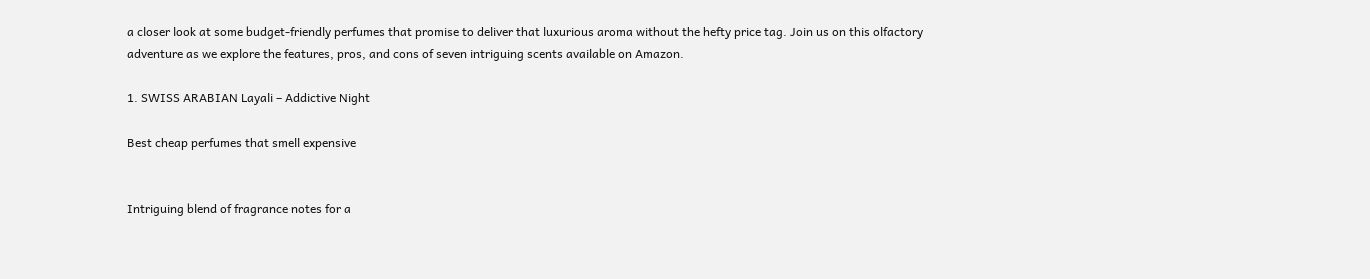a closer look at some budget-friendly perfumes that promise to deliver that luxurious aroma without the hefty price tag. Join us on this olfactory adventure as we explore the features, pros, and cons of seven intriguing scents available on Amazon.

1. SWISS ARABIAN Layali – Addictive Night

Best cheap perfumes that smell expensive


Intriguing blend of fragrance notes for a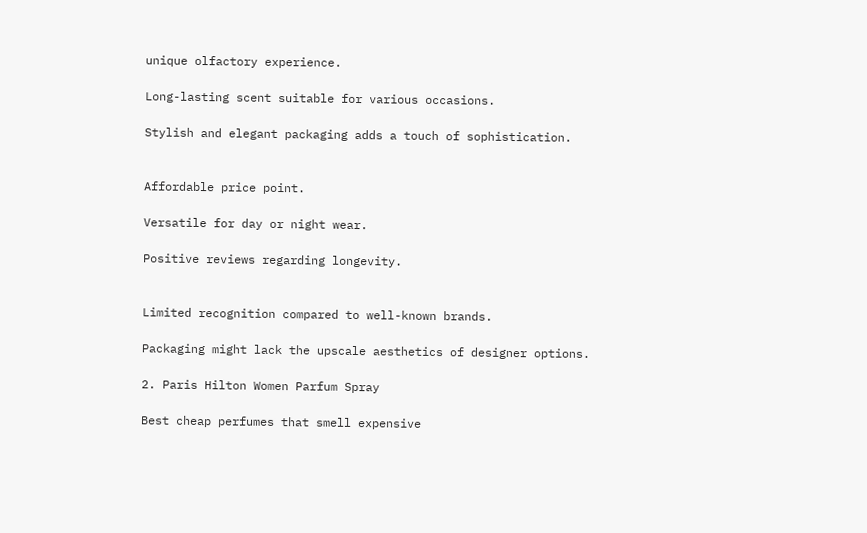unique olfactory experience.

Long-lasting scent suitable for various occasions.

Stylish and elegant packaging adds a touch of sophistication.


Affordable price point.

Versatile for day or night wear.

Positive reviews regarding longevity.


Limited recognition compared to well-known brands.

Packaging might lack the upscale aesthetics of designer options.

2. Paris Hilton Women Parfum Spray

Best cheap perfumes that smell expensive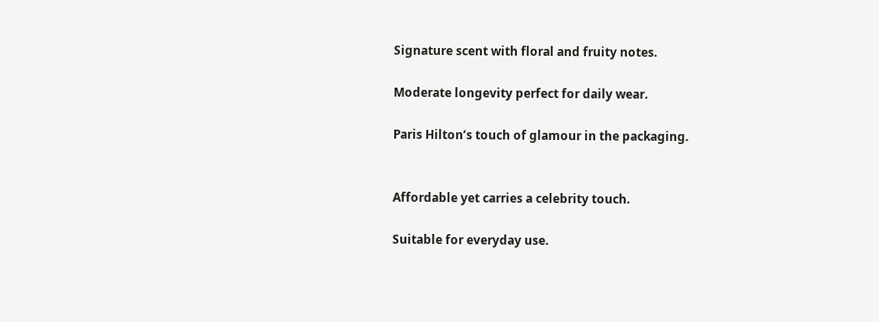Signature scent with floral and fruity notes.

Moderate longevity perfect for daily wear.

Paris Hilton’s touch of glamour in the packaging.


Affordable yet carries a celebrity touch.

Suitable for everyday use.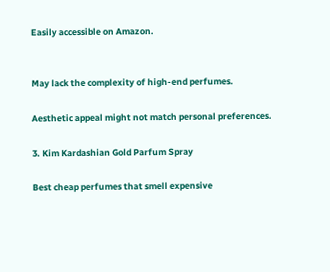Easily accessible on Amazon.


May lack the complexity of high-end perfumes.

Aesthetic appeal might not match personal preferences.

3. Kim Kardashian Gold Parfum Spray

Best cheap perfumes that smell expensive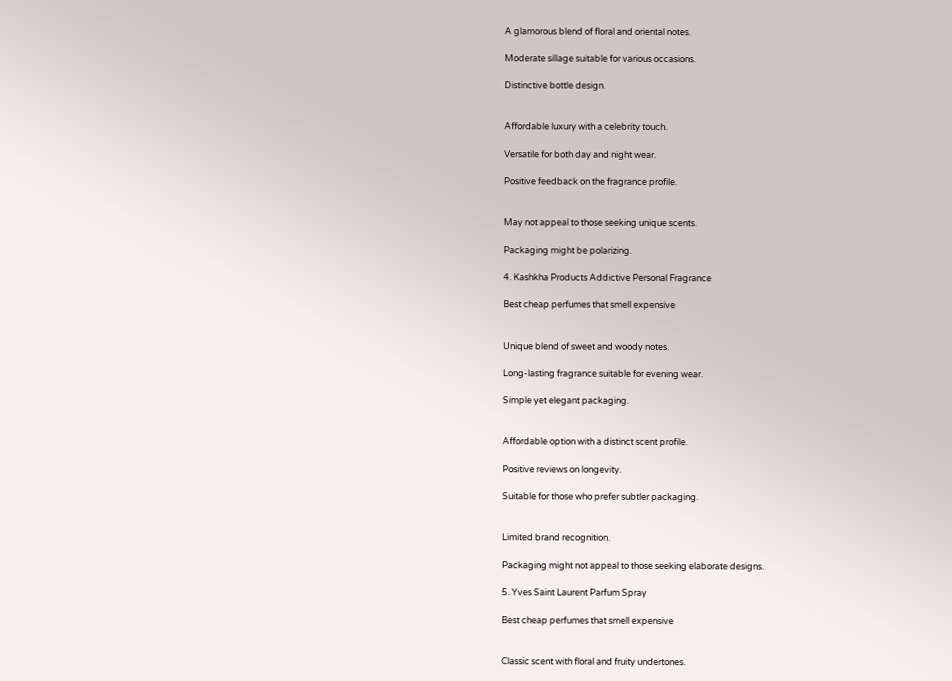A glamorous blend of floral and oriental notes.

Moderate sillage suitable for various occasions.

Distinctive bottle design.


Affordable luxury with a celebrity touch.

Versatile for both day and night wear.

Positive feedback on the fragrance profile.


May not appeal to those seeking unique scents.

Packaging might be polarizing.

4. Kashkha Products Addictive Personal Fragrance

Best cheap perfumes that smell expensive


Unique blend of sweet and woody notes.

Long-lasting fragrance suitable for evening wear.

Simple yet elegant packaging.


Affordable option with a distinct scent profile.

Positive reviews on longevity.

Suitable for those who prefer subtler packaging.


Limited brand recognition.

Packaging might not appeal to those seeking elaborate designs.

5. Yves Saint Laurent Parfum Spray

Best cheap perfumes that smell expensive


Classic scent with floral and fruity undertones.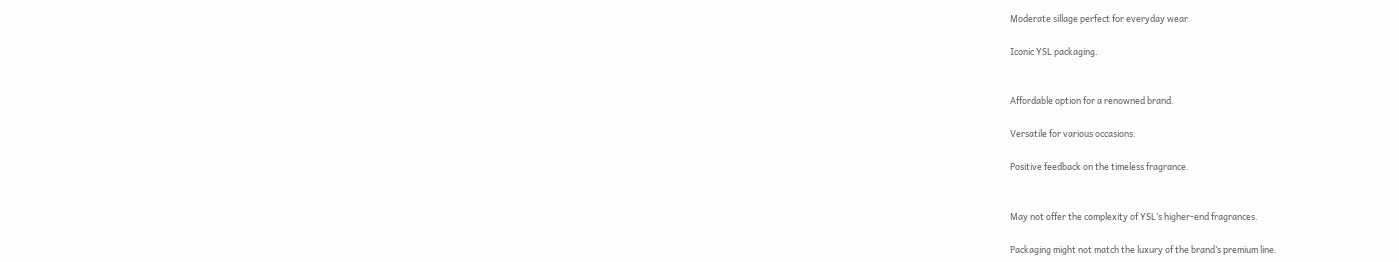Moderate sillage perfect for everyday wear.

Iconic YSL packaging.


Affordable option for a renowned brand.

Versatile for various occasions.

Positive feedback on the timeless fragrance.


May not offer the complexity of YSL’s higher-end fragrances.

Packaging might not match the luxury of the brand’s premium line.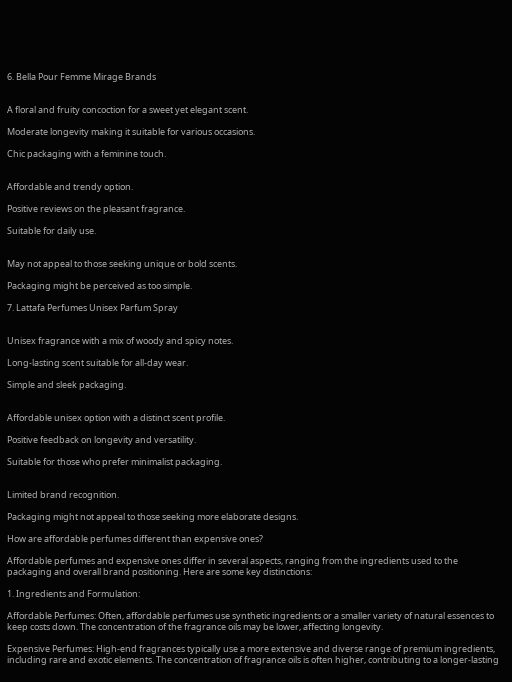6. Bella Pour Femme Mirage Brands


A floral and fruity concoction for a sweet yet elegant scent.

Moderate longevity making it suitable for various occasions.

Chic packaging with a feminine touch.


Affordable and trendy option.

Positive reviews on the pleasant fragrance.

Suitable for daily use.


May not appeal to those seeking unique or bold scents.

Packaging might be perceived as too simple.

7. Lattafa Perfumes Unisex Parfum Spray


Unisex fragrance with a mix of woody and spicy notes.

Long-lasting scent suitable for all-day wear.

Simple and sleek packaging.


Affordable unisex option with a distinct scent profile.

Positive feedback on longevity and versatility.

Suitable for those who prefer minimalist packaging.


Limited brand recognition.

Packaging might not appeal to those seeking more elaborate designs.

How are affordable perfumes different than expensive ones?

Affordable perfumes and expensive ones differ in several aspects, ranging from the ingredients used to the packaging and overall brand positioning. Here are some key distinctions:

1. Ingredients and Formulation:

Affordable Perfumes: Often, affordable perfumes use synthetic ingredients or a smaller variety of natural essences to keep costs down. The concentration of the fragrance oils may be lower, affecting longevity.

Expensive Perfumes: High-end fragrances typically use a more extensive and diverse range of premium ingredients, including rare and exotic elements. The concentration of fragrance oils is often higher, contributing to a longer-lasting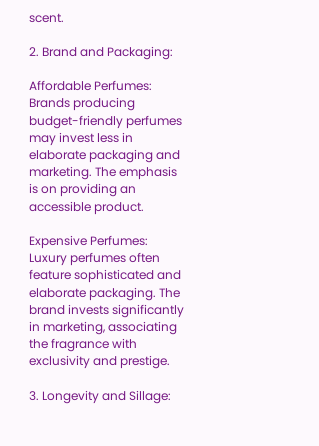scent.

2. Brand and Packaging:

Affordable Perfumes: Brands producing budget-friendly perfumes may invest less in elaborate packaging and marketing. The emphasis is on providing an accessible product.

Expensive Perfumes: Luxury perfumes often feature sophisticated and elaborate packaging. The brand invests significantly in marketing, associating the fragrance with exclusivity and prestige.

3. Longevity and Sillage: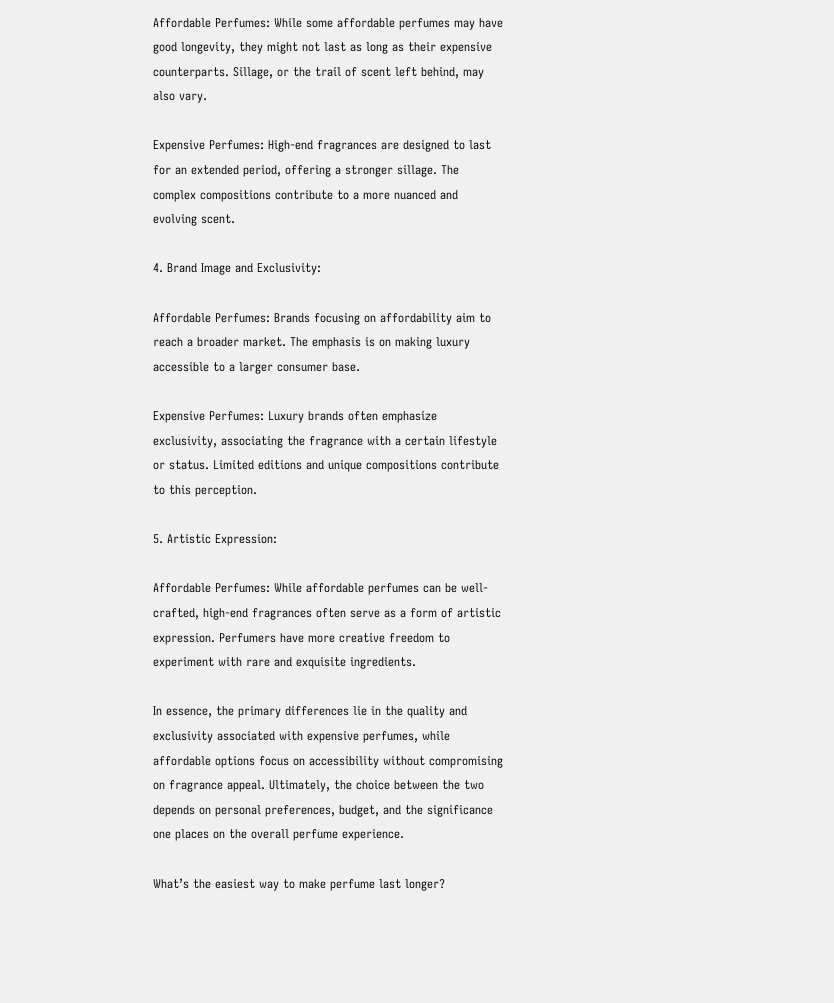Affordable Perfumes: While some affordable perfumes may have good longevity, they might not last as long as their expensive counterparts. Sillage, or the trail of scent left behind, may also vary.

Expensive Perfumes: High-end fragrances are designed to last for an extended period, offering a stronger sillage. The complex compositions contribute to a more nuanced and evolving scent.

4. Brand Image and Exclusivity:

Affordable Perfumes: Brands focusing on affordability aim to reach a broader market. The emphasis is on making luxury accessible to a larger consumer base.

Expensive Perfumes: Luxury brands often emphasize exclusivity, associating the fragrance with a certain lifestyle or status. Limited editions and unique compositions contribute to this perception.

5. Artistic Expression:

Affordable Perfumes: While affordable perfumes can be well-crafted, high-end fragrances often serve as a form of artistic expression. Perfumers have more creative freedom to experiment with rare and exquisite ingredients.

In essence, the primary differences lie in the quality and exclusivity associated with expensive perfumes, while affordable options focus on accessibility without compromising on fragrance appeal. Ultimately, the choice between the two depends on personal preferences, budget, and the significance one places on the overall perfume experience.

What’s the easiest way to make perfume last longer?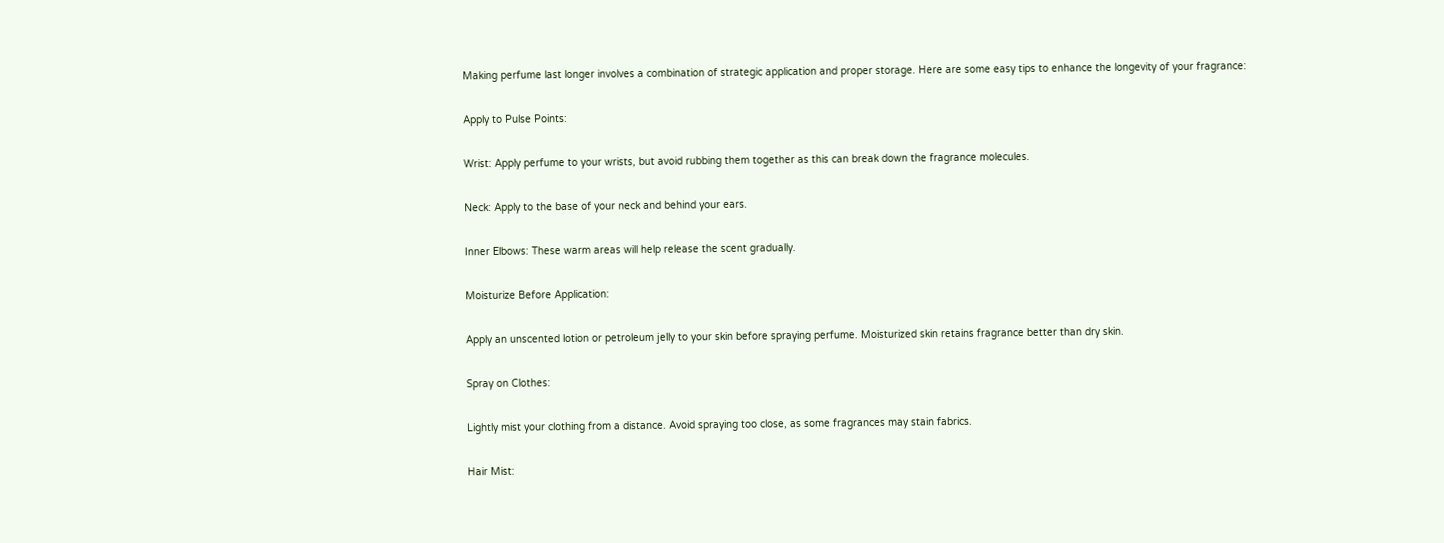Making perfume last longer involves a combination of strategic application and proper storage. Here are some easy tips to enhance the longevity of your fragrance:

Apply to Pulse Points:

Wrist: Apply perfume to your wrists, but avoid rubbing them together as this can break down the fragrance molecules.

Neck: Apply to the base of your neck and behind your ears.

Inner Elbows: These warm areas will help release the scent gradually.

Moisturize Before Application:

Apply an unscented lotion or petroleum jelly to your skin before spraying perfume. Moisturized skin retains fragrance better than dry skin.

Spray on Clothes:

Lightly mist your clothing from a distance. Avoid spraying too close, as some fragrances may stain fabrics.

Hair Mist: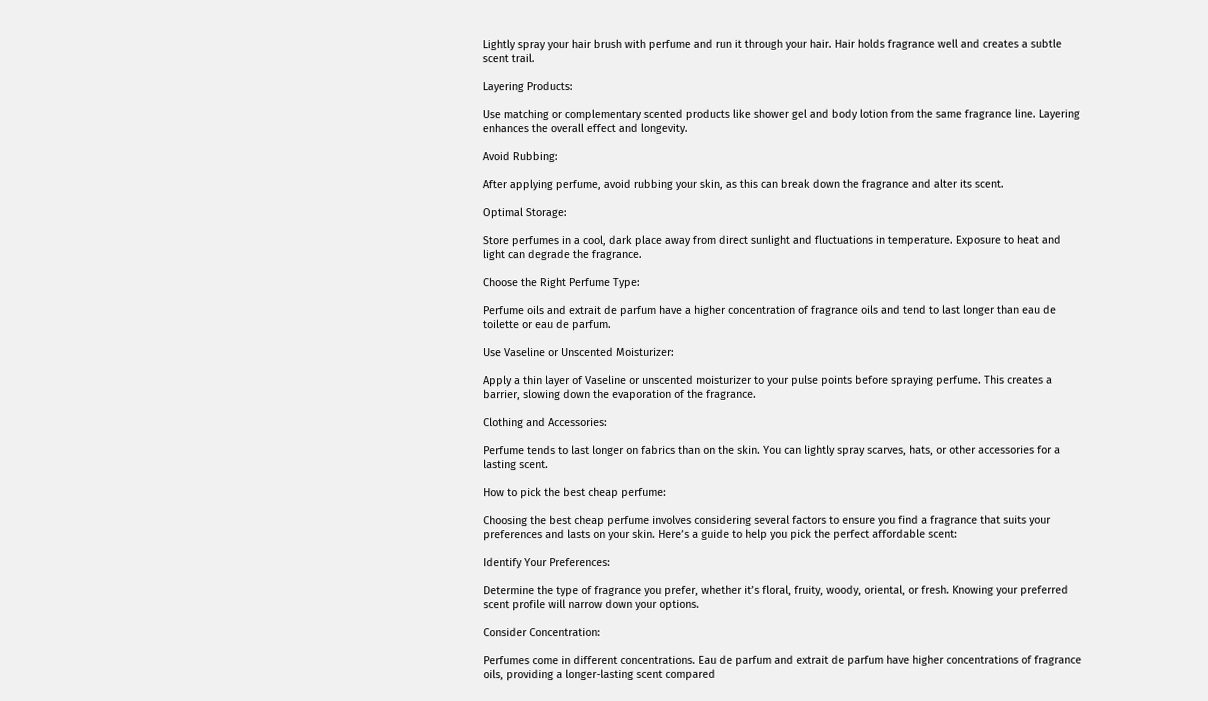Lightly spray your hair brush with perfume and run it through your hair. Hair holds fragrance well and creates a subtle scent trail.

Layering Products:

Use matching or complementary scented products like shower gel and body lotion from the same fragrance line. Layering enhances the overall effect and longevity.

Avoid Rubbing:

After applying perfume, avoid rubbing your skin, as this can break down the fragrance and alter its scent.

Optimal Storage:

Store perfumes in a cool, dark place away from direct sunlight and fluctuations in temperature. Exposure to heat and light can degrade the fragrance.

Choose the Right Perfume Type:

Perfume oils and extrait de parfum have a higher concentration of fragrance oils and tend to last longer than eau de toilette or eau de parfum.

Use Vaseline or Unscented Moisturizer:

Apply a thin layer of Vaseline or unscented moisturizer to your pulse points before spraying perfume. This creates a barrier, slowing down the evaporation of the fragrance.

Clothing and Accessories:

Perfume tends to last longer on fabrics than on the skin. You can lightly spray scarves, hats, or other accessories for a lasting scent.

How to pick the best cheap perfume:

Choosing the best cheap perfume involves considering several factors to ensure you find a fragrance that suits your preferences and lasts on your skin. Here’s a guide to help you pick the perfect affordable scent:

Identify Your Preferences:

Determine the type of fragrance you prefer, whether it’s floral, fruity, woody, oriental, or fresh. Knowing your preferred scent profile will narrow down your options.

Consider Concentration:

Perfumes come in different concentrations. Eau de parfum and extrait de parfum have higher concentrations of fragrance oils, providing a longer-lasting scent compared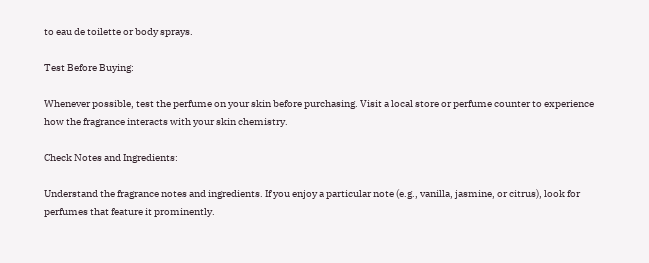to eau de toilette or body sprays.

Test Before Buying:

Whenever possible, test the perfume on your skin before purchasing. Visit a local store or perfume counter to experience how the fragrance interacts with your skin chemistry.

Check Notes and Ingredients:

Understand the fragrance notes and ingredients. If you enjoy a particular note (e.g., vanilla, jasmine, or citrus), look for perfumes that feature it prominently.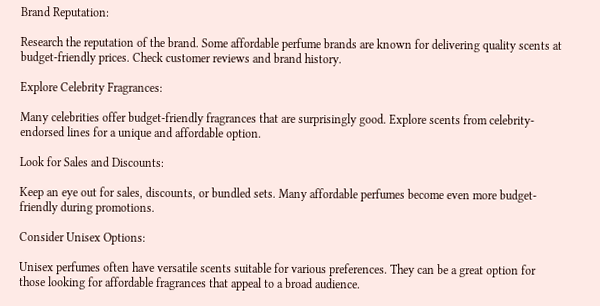Brand Reputation:

Research the reputation of the brand. Some affordable perfume brands are known for delivering quality scents at budget-friendly prices. Check customer reviews and brand history.

Explore Celebrity Fragrances:

Many celebrities offer budget-friendly fragrances that are surprisingly good. Explore scents from celebrity-endorsed lines for a unique and affordable option.

Look for Sales and Discounts:

Keep an eye out for sales, discounts, or bundled sets. Many affordable perfumes become even more budget-friendly during promotions.

Consider Unisex Options:

Unisex perfumes often have versatile scents suitable for various preferences. They can be a great option for those looking for affordable fragrances that appeal to a broad audience.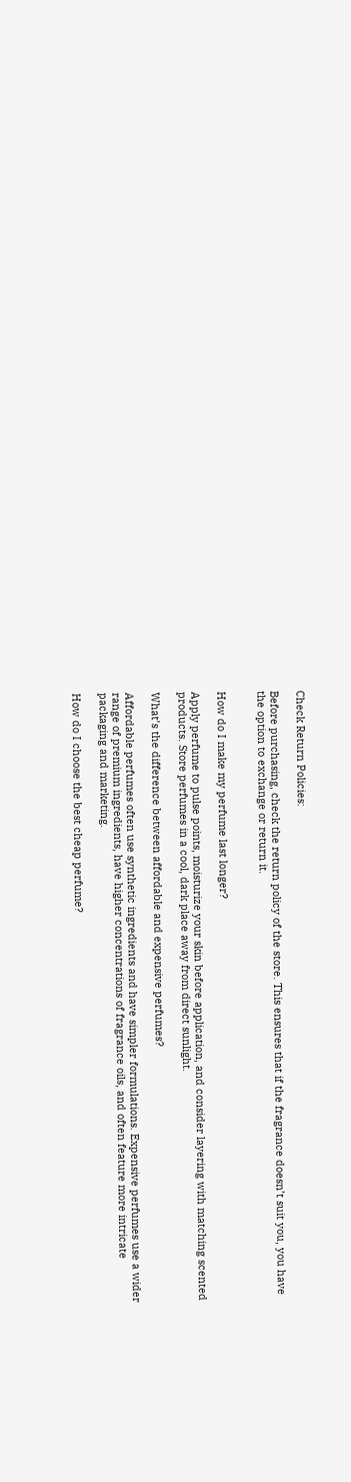Check Return Policies:

Before purchasing, check the return policy of the store. This ensures that if the fragrance doesn’t suit you, you have the option to exchange or return it.


How do I make my perfume last longer?

Apply perfume to pulse points, moisturize your skin before application, and consider layering with matching scented products. Store perfumes in a cool, dark place away from direct sunlight.

What’s the difference between affordable and expensive perfumes?

Affordable perfumes often use synthetic ingredients and have simpler formulations. Expensive perfumes use a wider range of premium ingredients, have higher concentrations of fragrance oils, and often feature more intricate packaging and marketing.

How do I choose the best cheap perfume?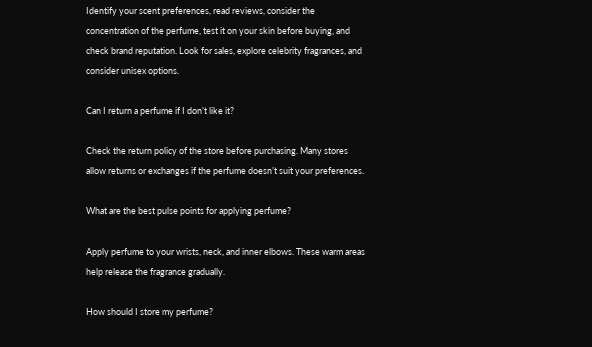Identify your scent preferences, read reviews, consider the concentration of the perfume, test it on your skin before buying, and check brand reputation. Look for sales, explore celebrity fragrances, and consider unisex options.

Can I return a perfume if I don’t like it?

Check the return policy of the store before purchasing. Many stores allow returns or exchanges if the perfume doesn’t suit your preferences.

What are the best pulse points for applying perfume?

Apply perfume to your wrists, neck, and inner elbows. These warm areas help release the fragrance gradually.

How should I store my perfume?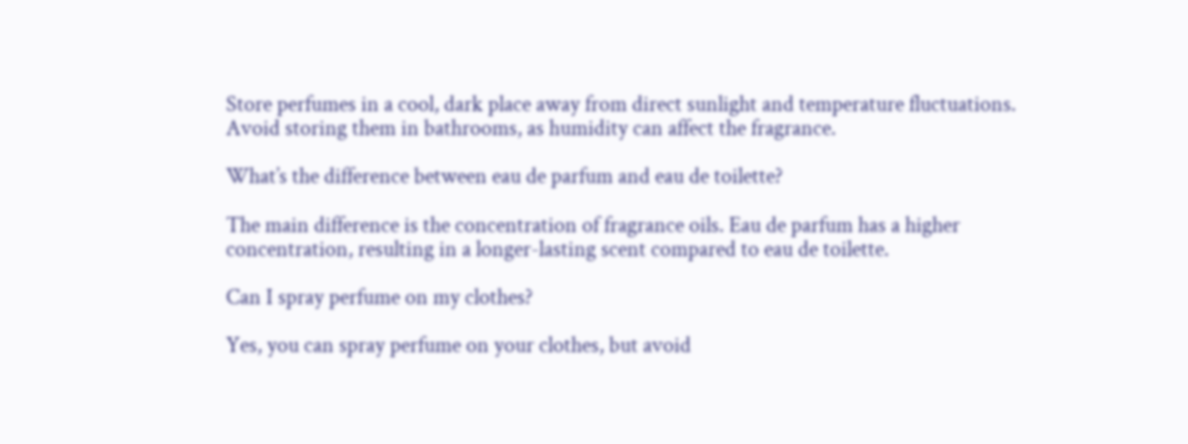Store perfumes in a cool, dark place away from direct sunlight and temperature fluctuations. Avoid storing them in bathrooms, as humidity can affect the fragrance.

What’s the difference between eau de parfum and eau de toilette?

The main difference is the concentration of fragrance oils. Eau de parfum has a higher concentration, resulting in a longer-lasting scent compared to eau de toilette.

Can I spray perfume on my clothes?

Yes, you can spray perfume on your clothes, but avoid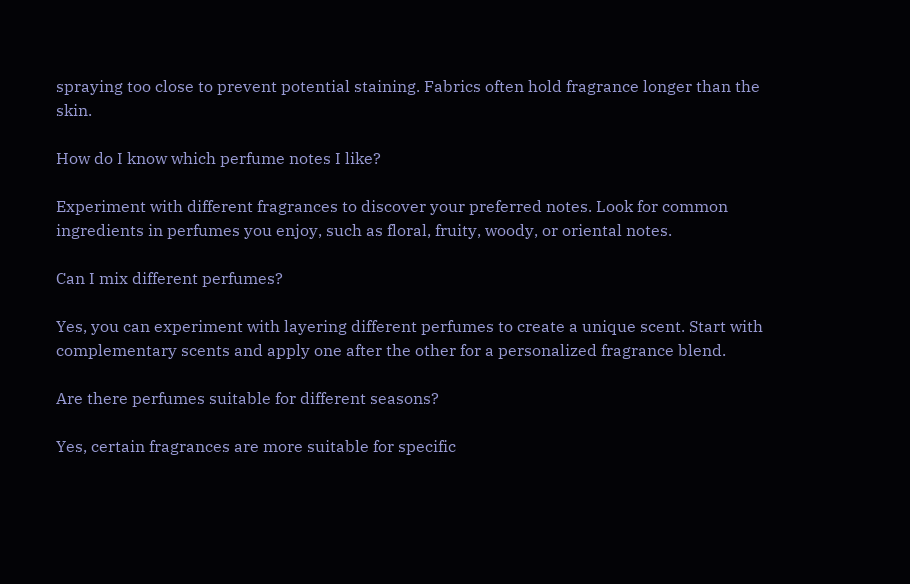spraying too close to prevent potential staining. Fabrics often hold fragrance longer than the skin.

How do I know which perfume notes I like?

Experiment with different fragrances to discover your preferred notes. Look for common ingredients in perfumes you enjoy, such as floral, fruity, woody, or oriental notes.

Can I mix different perfumes?

Yes, you can experiment with layering different perfumes to create a unique scent. Start with complementary scents and apply one after the other for a personalized fragrance blend.

Are there perfumes suitable for different seasons?

Yes, certain fragrances are more suitable for specific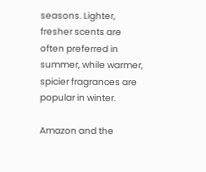seasons. Lighter, fresher scents are often preferred in summer, while warmer, spicier fragrances are popular in winter.

Amazon and the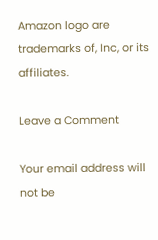Amazon logo are trademarks of, Inc, or its affiliates.

Leave a Comment

Your email address will not be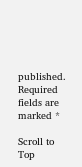published. Required fields are marked *

Scroll to Top